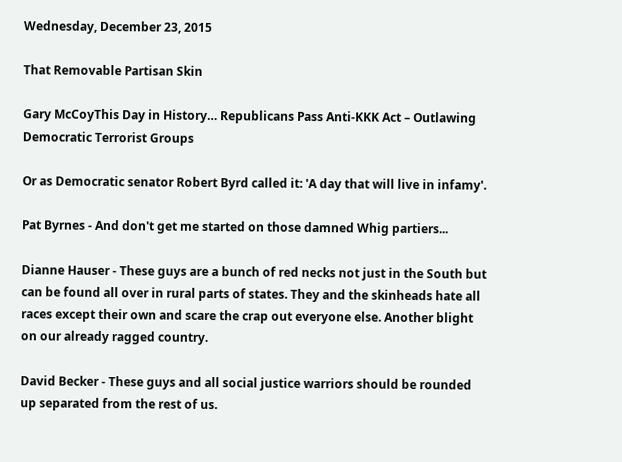Wednesday, December 23, 2015

That Removable Partisan Skin

Gary McCoyThis Day in History… Republicans Pass Anti-KKK Act – Outlawing Democratic Terrorist Groups

Or as Democratic senator Robert Byrd called it: 'A day that will live in infamy'.

Pat Byrnes - And don't get me started on those damned Whig partiers...

Dianne Hauser - These guys are a bunch of red necks not just in the South but can be found all over in rural parts of states. They and the skinheads hate all races except their own and scare the crap out everyone else. Another blight on our already ragged country.

David Becker - These guys and all social justice warriors should be rounded up separated from the rest of us.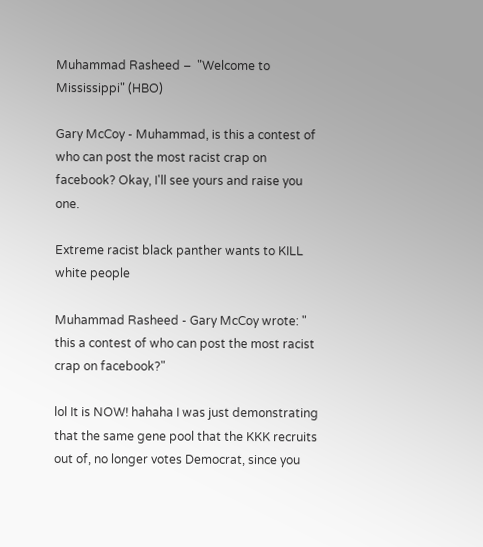Muhammad Rasheed –  "Welcome to Mississippi" (HBO)

Gary McCoy - Muhammad, is this a contest of who can post the most racist crap on facebook? Okay, I'll see yours and raise you one.

Extreme racist black panther wants to KILL white people

Muhammad Rasheed - Gary McCoy wrote: " this a contest of who can post the most racist crap on facebook?"

lol It is NOW! hahaha I was just demonstrating that the same gene pool that the KKK recruits out of, no longer votes Democrat, since you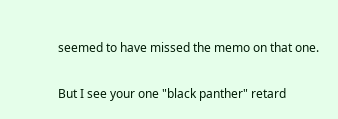seemed to have missed the memo on that one.

But I see your one "black panther" retard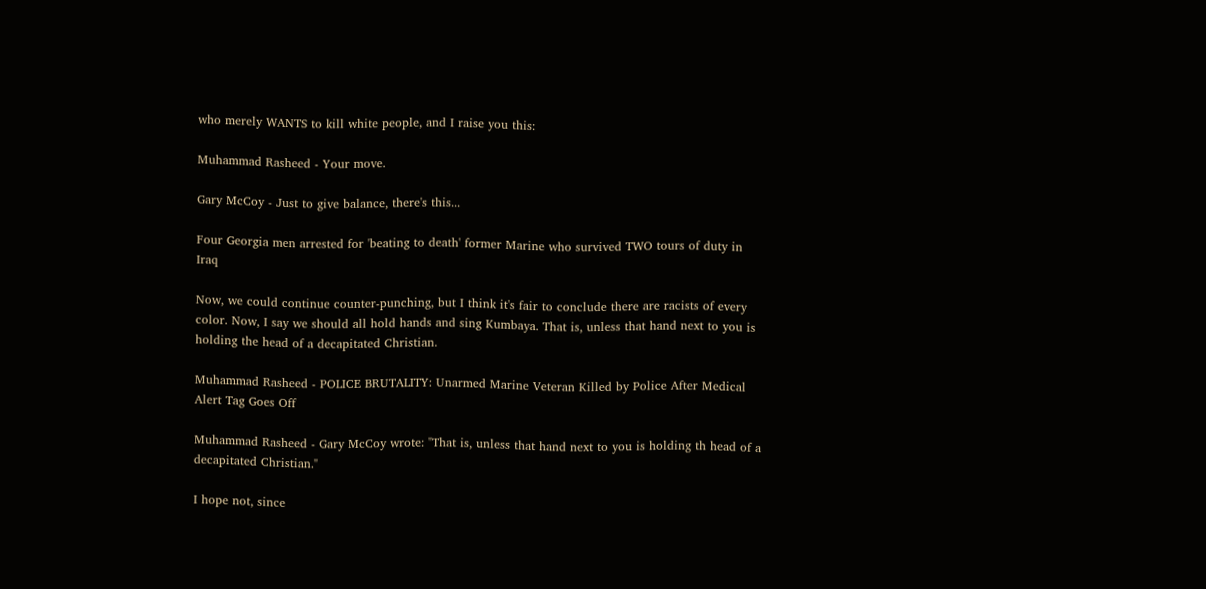who merely WANTS to kill white people, and I raise you this:

Muhammad Rasheed - Your move.

Gary McCoy - Just to give balance, there's this...

Four Georgia men arrested for 'beating to death' former Marine who survived TWO tours of duty in Iraq

Now, we could continue counter-punching, but I think it's fair to conclude there are racists of every color. Now, I say we should all hold hands and sing Kumbaya. That is, unless that hand next to you is holding the head of a decapitated Christian.

Muhammad Rasheed - POLICE BRUTALITY: Unarmed Marine Veteran Killed by Police After Medical Alert Tag Goes Off

Muhammad Rasheed - Gary McCoy wrote: "That is, unless that hand next to you is holding th head of a decapitated Christian."

I hope not, since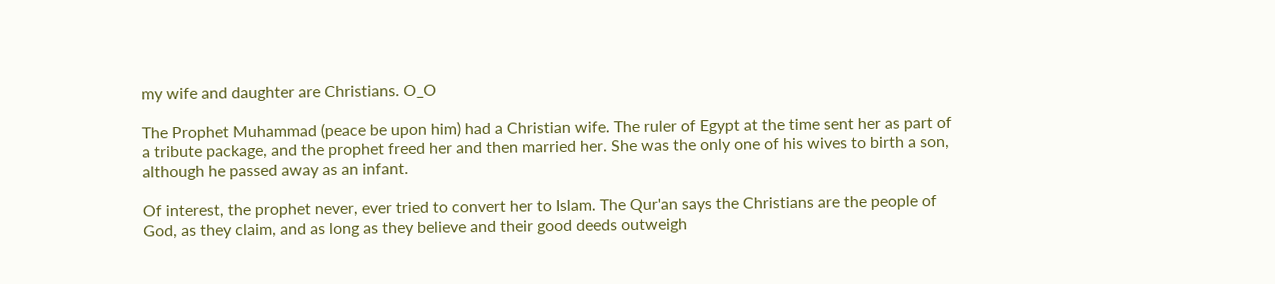my wife and daughter are Christians. O_O

The Prophet Muhammad (peace be upon him) had a Christian wife. The ruler of Egypt at the time sent her as part of a tribute package, and the prophet freed her and then married her. She was the only one of his wives to birth a son, although he passed away as an infant.

Of interest, the prophet never, ever tried to convert her to Islam. The Qur'an says the Christians are the people of God, as they claim, and as long as they believe and their good deeds outweigh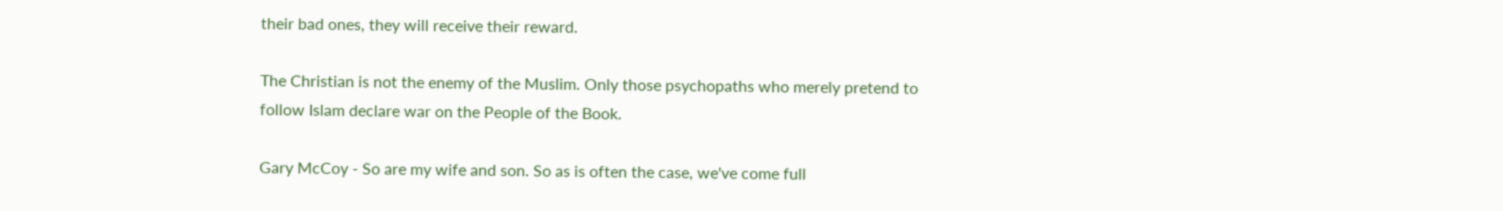their bad ones, they will receive their reward.

The Christian is not the enemy of the Muslim. Only those psychopaths who merely pretend to follow Islam declare war on the People of the Book.

Gary McCoy - So are my wife and son. So as is often the case, we've come full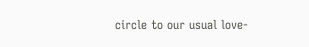circle to our usual love-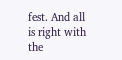fest. And all is right with the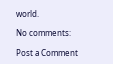world.

No comments:

Post a Comment